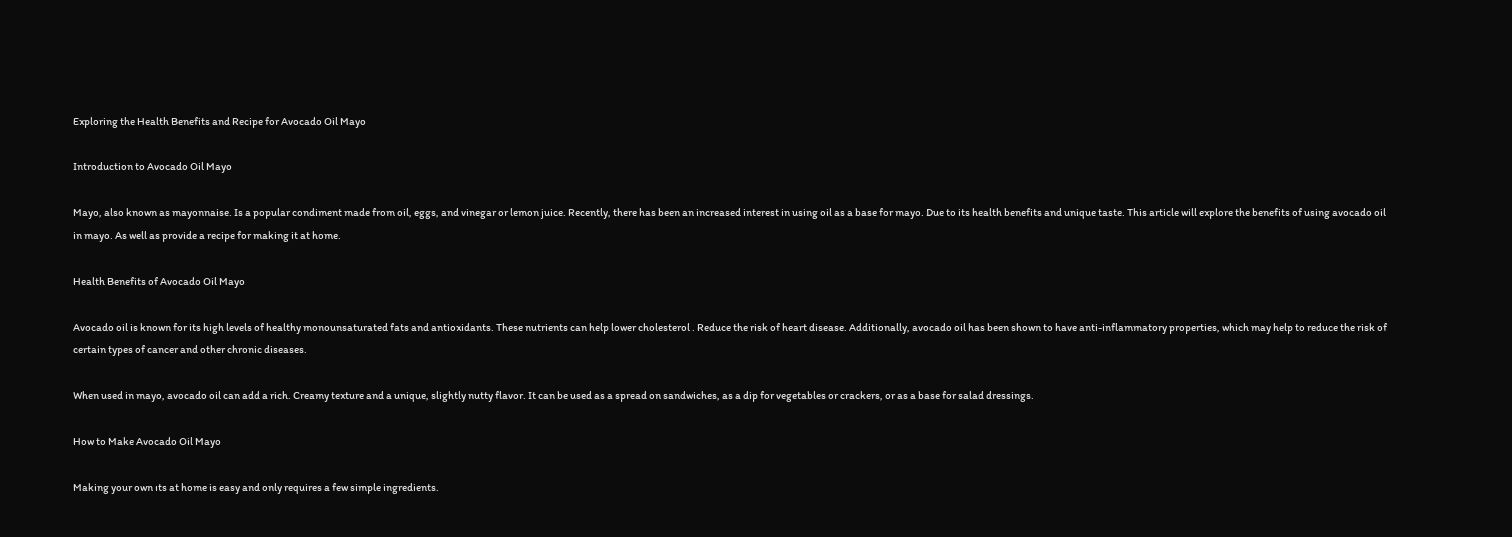Exploring the Health Benefits and Recipe for Avocado Oil Mayo

Introduction to Avocado Oil Mayo

Mayo, also known as mayonnaise. Is a popular condiment made from oil, eggs, and vinegar or lemon juice. Recently, there has been an increased interest in using oil as a base for mayo. Due to its health benefits and unique taste. This article will explore the benefits of using avocado oil in mayo. As well as provide a recipe for making it at home.

Health Benefits of Avocado Oil Mayo

Avocado oil is known for its high levels of healthy monounsaturated fats and antioxidants. These nutrients can help lower cholesterol . Reduce the risk of heart disease. Additionally, avocado oil has been shown to have anti-inflammatory properties, which may help to reduce the risk of certain types of cancer and other chronic diseases.

When used in mayo, avocado oil can add a rich. Creamy texture and a unique, slightly nutty flavor. It can be used as a spread on sandwiches, as a dip for vegetables or crackers, or as a base for salad dressings.

How to Make Avocado Oil Mayo

Making your own ıts at home is easy and only requires a few simple ingredients.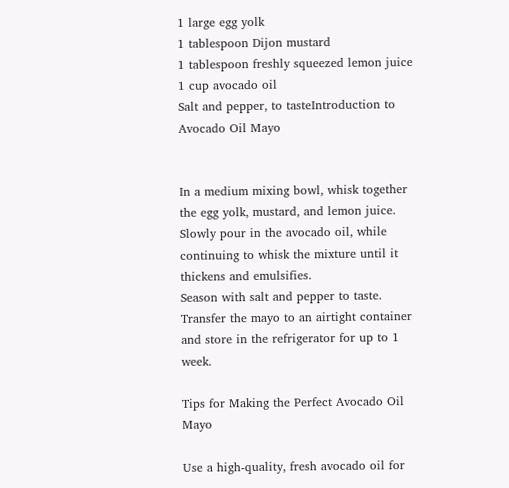1 large egg yolk
1 tablespoon Dijon mustard
1 tablespoon freshly squeezed lemon juice
1 cup avocado oil
Salt and pepper, to tasteIntroduction to Avocado Oil Mayo


In a medium mixing bowl, whisk together the egg yolk, mustard, and lemon juice.
Slowly pour in the avocado oil, while continuing to whisk the mixture until it thickens and emulsifies.
Season with salt and pepper to taste.
Transfer the mayo to an airtight container and store in the refrigerator for up to 1 week.

Tips for Making the Perfect Avocado Oil Mayo

Use a high-quality, fresh avocado oil for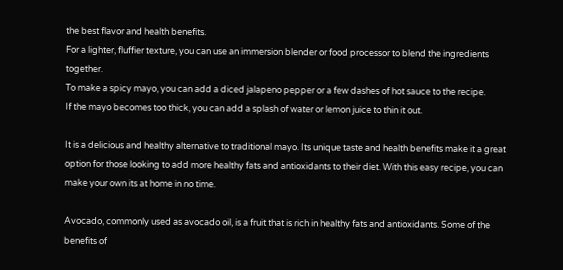the best flavor and health benefits.
For a lighter, fluffier texture, you can use an immersion blender or food processor to blend the ingredients together.
To make a spicy mayo, you can add a diced jalapeno pepper or a few dashes of hot sauce to the recipe.
If the mayo becomes too thick, you can add a splash of water or lemon juice to thin it out.

It is a delicious and healthy alternative to traditional mayo. Its unique taste and health benefits make it a great option for those looking to add more healthy fats and antioxidants to their diet. With this easy recipe, you can make your own its at home in no time.

Avocado, commonly used as avocado oil, is a fruit that is rich in healthy fats and antioxidants. Some of the benefits of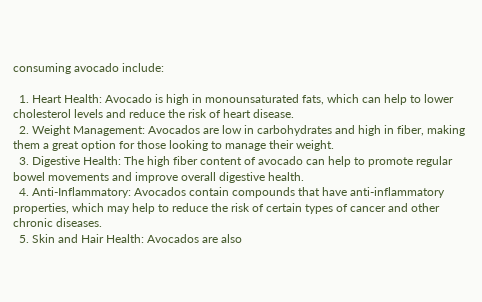consuming avocado include:

  1. Heart Health: Avocado is high in monounsaturated fats, which can help to lower cholesterol levels and reduce the risk of heart disease.
  2. Weight Management: Avocados are low in carbohydrates and high in fiber, making them a great option for those looking to manage their weight.
  3. Digestive Health: The high fiber content of avocado can help to promote regular bowel movements and improve overall digestive health.
  4. Anti-Inflammatory: Avocados contain compounds that have anti-inflammatory properties, which may help to reduce the risk of certain types of cancer and other chronic diseases.
  5. Skin and Hair Health: Avocados are also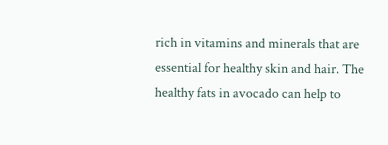rich in vitamins and minerals that are essential for healthy skin and hair. The healthy fats in avocado can help to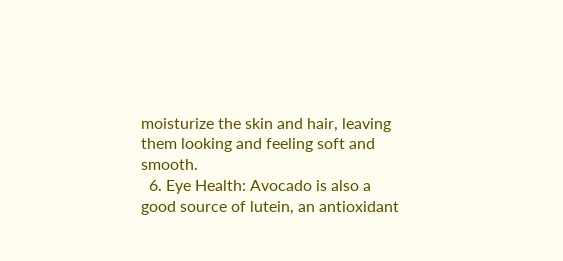moisturize the skin and hair, leaving them looking and feeling soft and smooth.
  6. Eye Health: Avocado is also a good source of lutein, an antioxidant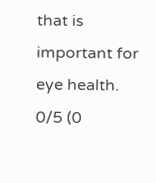that is important for eye health.
0/5 (0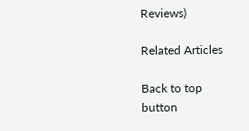Reviews)

Related Articles

Back to top button